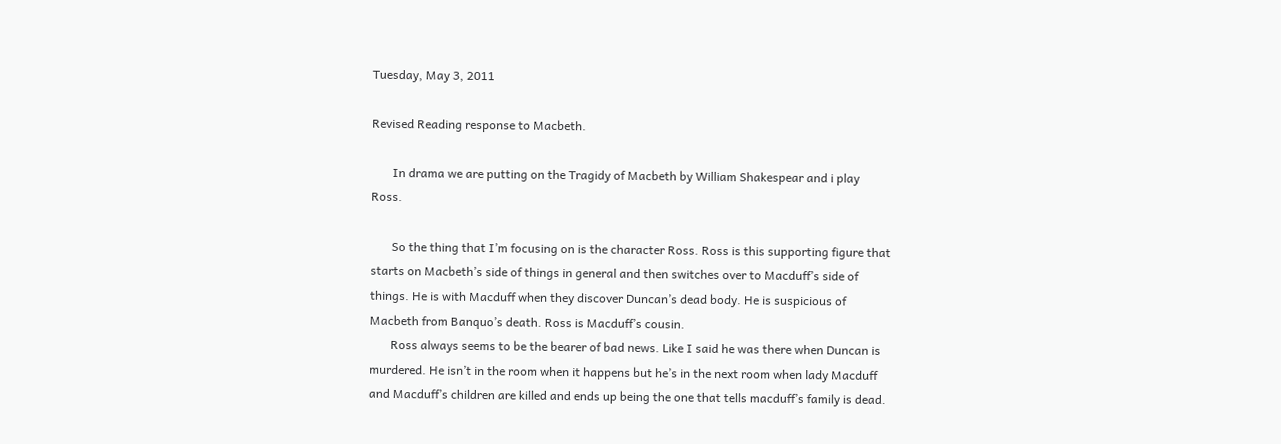Tuesday, May 3, 2011

Revised Reading response to Macbeth.

       In drama we are putting on the Tragidy of Macbeth by William Shakespear and i play Ross.

       So the thing that I’m focusing on is the character Ross. Ross is this supporting figure that starts on Macbeth’s side of things in general and then switches over to Macduff’s side of things. He is with Macduff when they discover Duncan’s dead body. He is suspicious of Macbeth from Banquo’s death. Ross is Macduff’s cousin.
       Ross always seems to be the bearer of bad news. Like I said he was there when Duncan is murdered. He isn’t in the room when it happens but he’s in the next room when lady Macduff and Macduff’s children are killed and ends up being the one that tells macduff’s family is dead.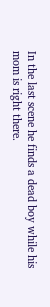In the last scene he finds a dead boy while his mom is right there.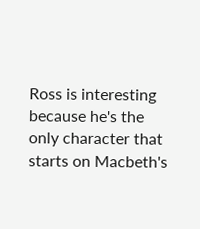Ross is interesting because he's the only character that starts on Macbeth's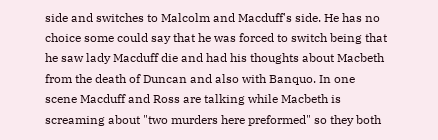side and switches to Malcolm and Macduff's side. He has no choice some could say that he was forced to switch being that he saw lady Macduff die and had his thoughts about Macbeth from the death of Duncan and also with Banquo. In one scene Macduff and Ross are talking while Macbeth is screaming about "two murders here preformed" so they both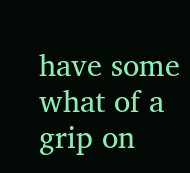have some what of a grip on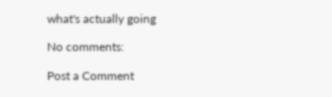what's actually going

No comments:

Post a Comment